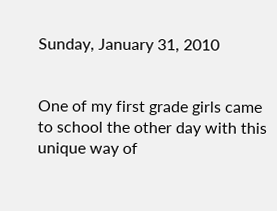Sunday, January 31, 2010


One of my first grade girls came to school the other day with this unique way of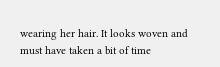wearing her hair. It looks woven and must have taken a bit of time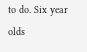to do. Six year olds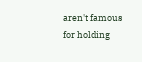aren't famous for holding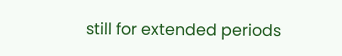still for extended periods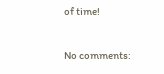of time!

No comments: